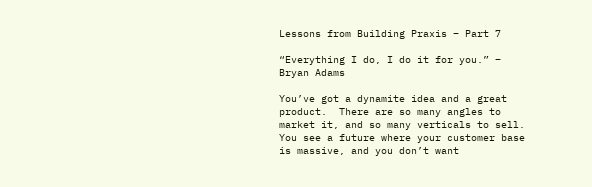Lessons from Building Praxis – Part 7

“Everything I do, I do it for you.” – Bryan Adams

You’ve got a dynamite idea and a great product.  There are so many angles to market it, and so many verticals to sell.  You see a future where your customer base is massive, and you don’t want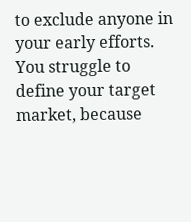to exclude anyone in your early efforts.  You struggle to define your target market, because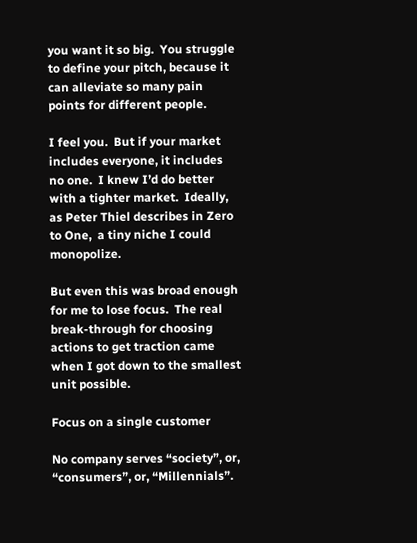you want it so big.  You struggle to define your pitch, because it can alleviate so many pain points for different people.

I feel you.  But if your market includes everyone, it includes no one.  I knew I’d do better with a tighter market.  Ideally, as Peter Thiel describes in Zero to One,  a tiny niche I could monopolize.

But even this was broad enough for me to lose focus.  The real break-through for choosing actions to get traction came when I got down to the smallest unit possible.

Focus on a single customer

No company serves “society”, or, “consumers”, or, “Millennials”.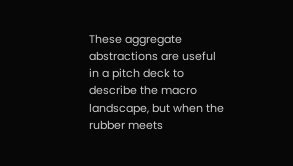These aggregate abstractions are useful in a pitch deck to describe the macro landscape, but when the rubber meets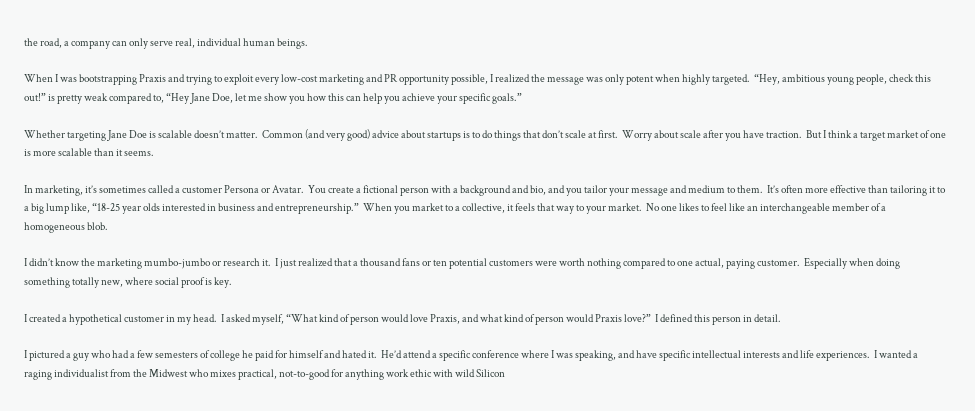the road, a company can only serve real, individual human beings.

When I was bootstrapping Praxis and trying to exploit every low-cost marketing and PR opportunity possible, I realized the message was only potent when highly targeted.  “Hey, ambitious young people, check this out!” is pretty weak compared to, “Hey Jane Doe, let me show you how this can help you achieve your specific goals.”

Whether targeting Jane Doe is scalable doesn’t matter.  Common (and very good) advice about startups is to do things that don’t scale at first.  Worry about scale after you have traction.  But I think a target market of one is more scalable than it seems.

In marketing, it’s sometimes called a customer Persona or Avatar.  You create a fictional person with a background and bio, and you tailor your message and medium to them.  It’s often more effective than tailoring it to a big lump like, “18-25 year olds interested in business and entrepreneurship.”  When you market to a collective, it feels that way to your market.  No one likes to feel like an interchangeable member of a homogeneous blob.

I didn’t know the marketing mumbo-jumbo or research it.  I just realized that a thousand fans or ten potential customers were worth nothing compared to one actual, paying customer.  Especially when doing something totally new, where social proof is key.

I created a hypothetical customer in my head.  I asked myself, “What kind of person would love Praxis, and what kind of person would Praxis love?”  I defined this person in detail.

I pictured a guy who had a few semesters of college he paid for himself and hated it.  He’d attend a specific conference where I was speaking, and have specific intellectual interests and life experiences.  I wanted a raging individualist from the Midwest who mixes practical, not-to-good for anything work ethic with wild Silicon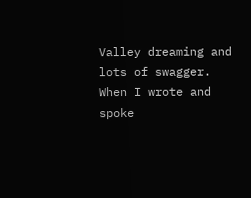Valley dreaming and lots of swagger.  When I wrote and spoke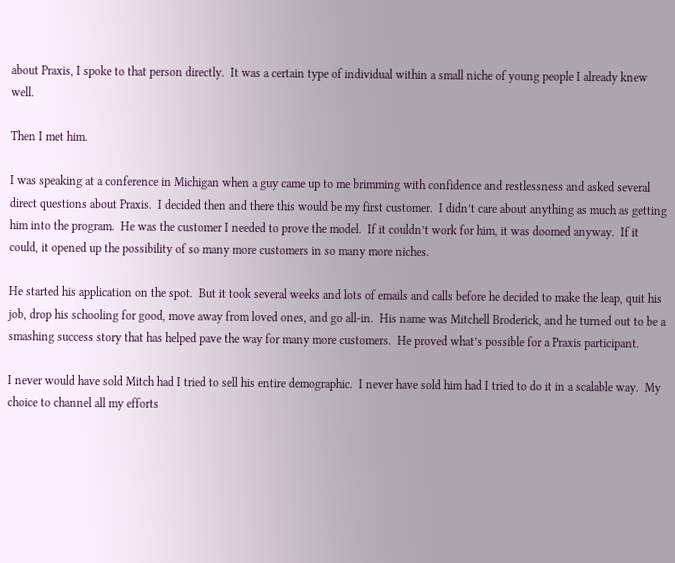about Praxis, I spoke to that person directly.  It was a certain type of individual within a small niche of young people I already knew well.

Then I met him.

I was speaking at a conference in Michigan when a guy came up to me brimming with confidence and restlessness and asked several direct questions about Praxis.  I decided then and there this would be my first customer.  I didn’t care about anything as much as getting him into the program.  He was the customer I needed to prove the model.  If it couldn’t work for him, it was doomed anyway.  If it could, it opened up the possibility of so many more customers in so many more niches.

He started his application on the spot.  But it took several weeks and lots of emails and calls before he decided to make the leap, quit his job, drop his schooling for good, move away from loved ones, and go all-in.  His name was Mitchell Broderick, and he turned out to be a smashing success story that has helped pave the way for many more customers.  He proved what’s possible for a Praxis participant.

I never would have sold Mitch had I tried to sell his entire demographic.  I never have sold him had I tried to do it in a scalable way.  My choice to channel all my efforts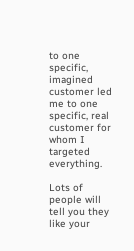to one specific, imagined customer led me to one specific, real customer for whom I targeted everything.

Lots of people will tell you they like your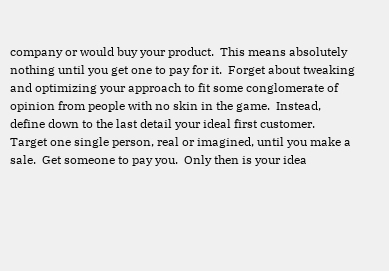company or would buy your product.  This means absolutely nothing until you get one to pay for it.  Forget about tweaking and optimizing your approach to fit some conglomerate of opinion from people with no skin in the game.  Instead, define down to the last detail your ideal first customer.  Target one single person, real or imagined, until you make a sale.  Get someone to pay you.  Only then is your idea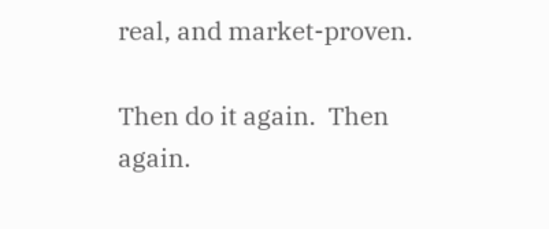real, and market-proven.

Then do it again.  Then again.